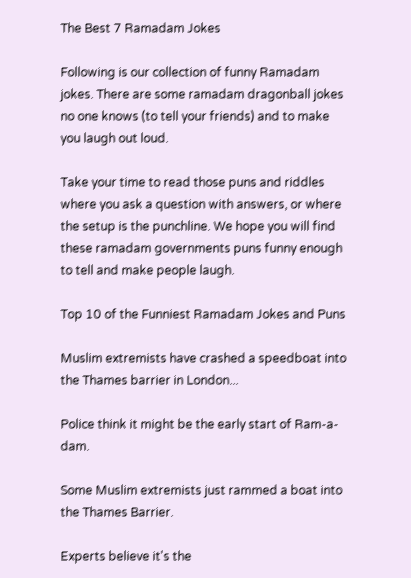The Best 7 Ramadam Jokes

Following is our collection of funny Ramadam jokes. There are some ramadam dragonball jokes no one knows (to tell your friends) and to make you laugh out loud.

Take your time to read those puns and riddles where you ask a question with answers, or where the setup is the punchline. We hope you will find these ramadam governments puns funny enough to tell and make people laugh.

Top 10 of the Funniest Ramadam Jokes and Puns

Muslim extremists have crashed a speedboat into the Thames barrier in London...

Police think it might be the early start of Ram-a-dam.

Some Muslim extremists just rammed a boat into the Thames Barrier.

Experts believe it's the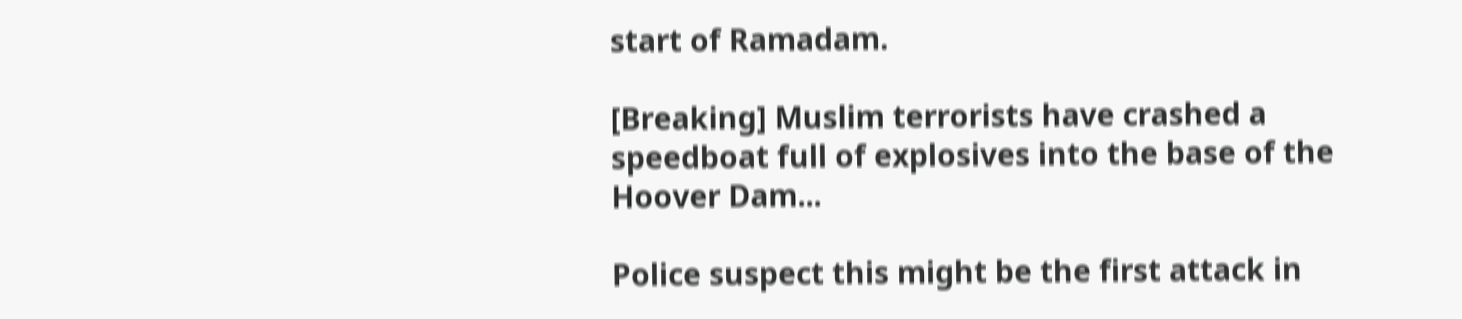start of Ramadam.

[Breaking] Muslim terrorists have crashed a speedboat full of explosives into the base of the Hoover Dam...

Police suspect this might be the first attack in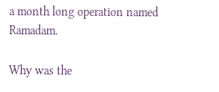a month long operation named Ramadam.

Why was the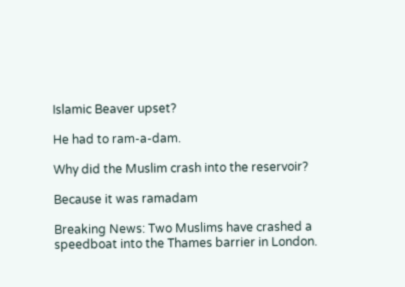Islamic Beaver upset?

He had to ram-a-dam.

Why did the Muslim crash into the reservoir?

Because it was ramadam

Breaking News: Two Muslims have crashed a speedboat into the Thames barrier in London.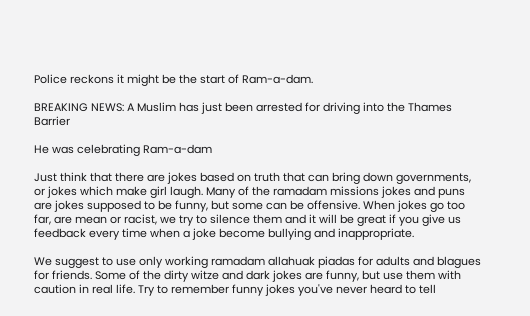Police reckons it might be the start of Ram-a-dam.

BREAKING NEWS: A Muslim has just been arrested for driving into the Thames Barrier

He was celebrating Ram-a-dam

Just think that there are jokes based on truth that can bring down governments, or jokes which make girl laugh. Many of the ramadam missions jokes and puns are jokes supposed to be funny, but some can be offensive. When jokes go too far, are mean or racist, we try to silence them and it will be great if you give us feedback every time when a joke become bullying and inappropriate.

We suggest to use only working ramadam allahuak piadas for adults and blagues for friends. Some of the dirty witze and dark jokes are funny, but use them with caution in real life. Try to remember funny jokes you've never heard to tell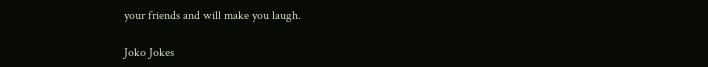your friends and will make you laugh.

Joko Jokes